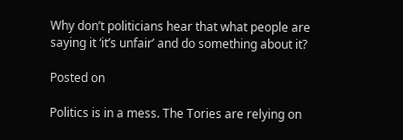Why don’t politicians hear that what people are saying it ‘it’s unfair’ and do something about it?

Posted on

Politics is in a mess. The Tories are relying on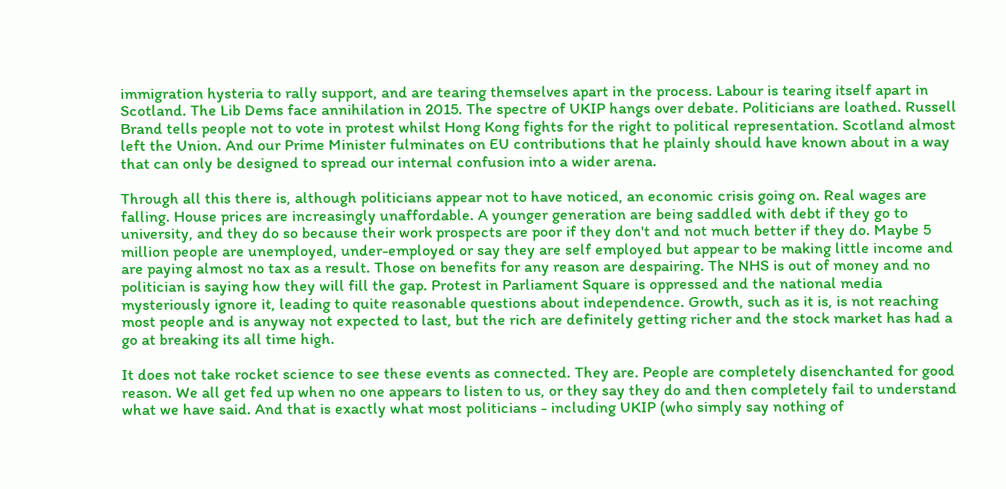immigration hysteria to rally support, and are tearing themselves apart in the process. Labour is tearing itself apart in Scotland. The Lib Dems face annihilation in 2015. The spectre of UKIP hangs over debate. Politicians are loathed. Russell Brand tells people not to vote in protest whilst Hong Kong fights for the right to political representation. Scotland almost left the Union. And our Prime Minister fulminates on EU contributions that he plainly should have known about in a way that can only be designed to spread our internal confusion into a wider arena.

Through all this there is, although politicians appear not to have noticed, an economic crisis going on. Real wages are falling. House prices are increasingly unaffordable. A younger generation are being saddled with debt if they go to university, and they do so because their work prospects are poor if they don't and not much better if they do. Maybe 5 million people are unemployed, under-employed or say they are self employed but appear to be making little income and are paying almost no tax as a result. Those on benefits for any reason are despairing. The NHS is out of money and no politician is saying how they will fill the gap. Protest in Parliament Square is oppressed and the national media mysteriously ignore it, leading to quite reasonable questions about independence. Growth, such as it is, is not reaching most people and is anyway not expected to last, but the rich are definitely getting richer and the stock market has had a go at breaking its all time high.

It does not take rocket science to see these events as connected. They are. People are completely disenchanted for good reason. We all get fed up when no one appears to listen to us, or they say they do and then completely fail to understand what we have said. And that is exactly what most politicians - including UKIP (who simply say nothing of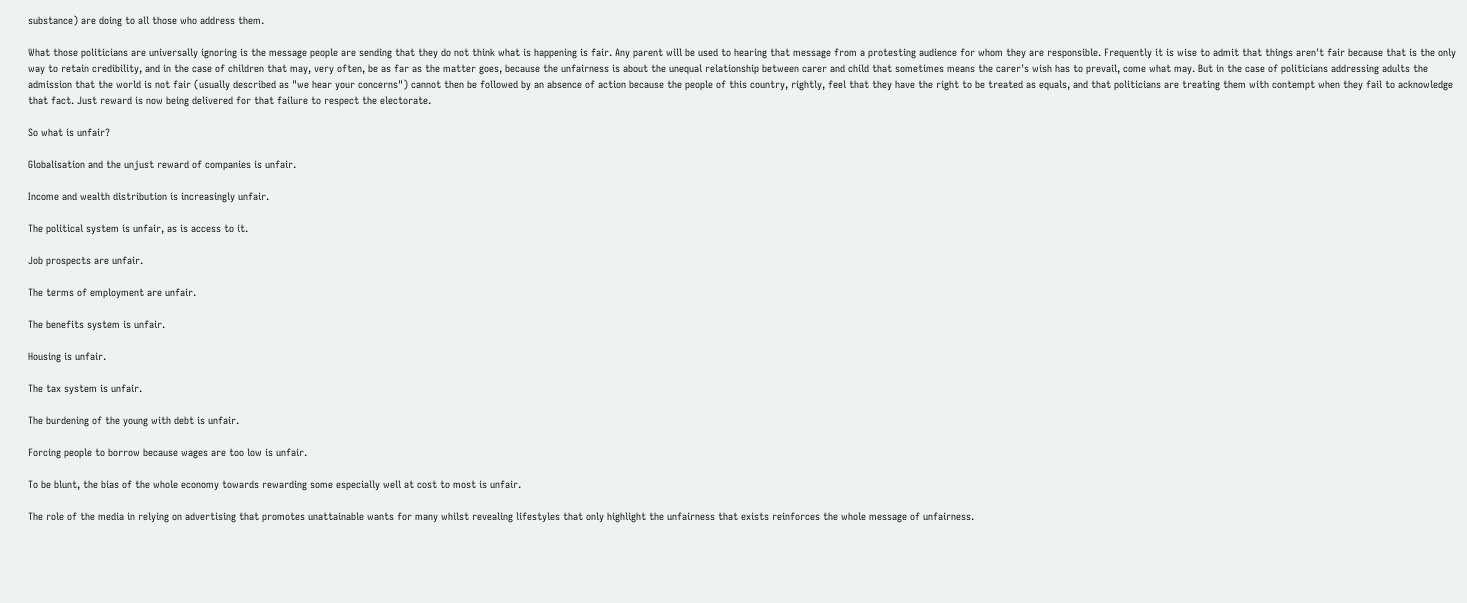substance) are doing to all those who address them.

What those politicians are universally ignoring is the message people are sending that they do not think what is happening is fair. Any parent will be used to hearing that message from a protesting audience for whom they are responsible. Frequently it is wise to admit that things aren't fair because that is the only way to retain credibility, and in the case of children that may, very often, be as far as the matter goes, because the unfairness is about the unequal relationship between carer and child that sometimes means the carer's wish has to prevail, come what may. But in the case of politicians addressing adults the admission that the world is not fair (usually described as "we hear your concerns") cannot then be followed by an absence of action because the people of this country, rightly, feel that they have the right to be treated as equals, and that politicians are treating them with contempt when they fail to acknowledge that fact. Just reward is now being delivered for that failure to respect the electorate.

So what is unfair?

Globalisation and the unjust reward of companies is unfair.

Income and wealth distribution is increasingly unfair.

The political system is unfair, as is access to it.

Job prospects are unfair.

The terms of employment are unfair.

The benefits system is unfair.

Housing is unfair.

The tax system is unfair.

The burdening of the young with debt is unfair.

Forcing people to borrow because wages are too low is unfair.

To be blunt, the bias of the whole economy towards rewarding some especially well at cost to most is unfair.

The role of the media in relying on advertising that promotes unattainable wants for many whilst revealing lifestyles that only highlight the unfairness that exists reinforces the whole message of unfairness.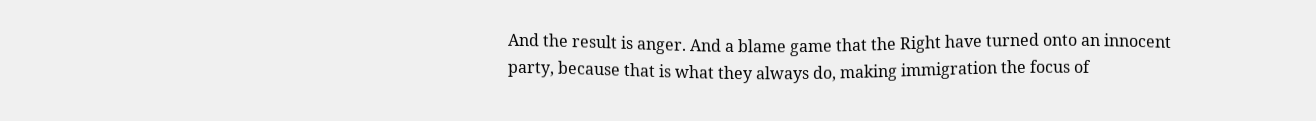And the result is anger. And a blame game that the Right have turned onto an innocent party, because that is what they always do, making immigration the focus of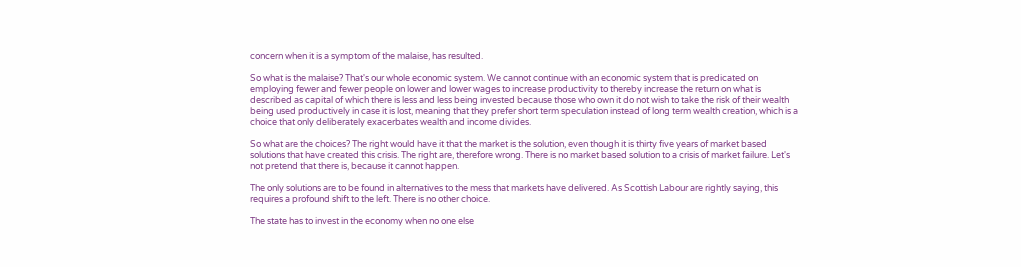concern when it is a symptom of the malaise, has resulted.

So what is the malaise? That's our whole economic system. We cannot continue with an economic system that is predicated on employing fewer and fewer people on lower and lower wages to increase productivity to thereby increase the return on what is described as capital of which there is less and less being invested because those who own it do not wish to take the risk of their wealth being used productively in case it is lost, meaning that they prefer short term speculation instead of long term wealth creation, which is a choice that only deliberately exacerbates wealth and income divides.

So what are the choices? The right would have it that the market is the solution, even though it is thirty five years of market based solutions that have created this crisis. The right are, therefore wrong. There is no market based solution to a crisis of market failure. Let's not pretend that there is, because it cannot happen.

The only solutions are to be found in alternatives to the mess that markets have delivered. As Scottish Labour are rightly saying, this requires a profound shift to the left. There is no other choice.

The state has to invest in the economy when no one else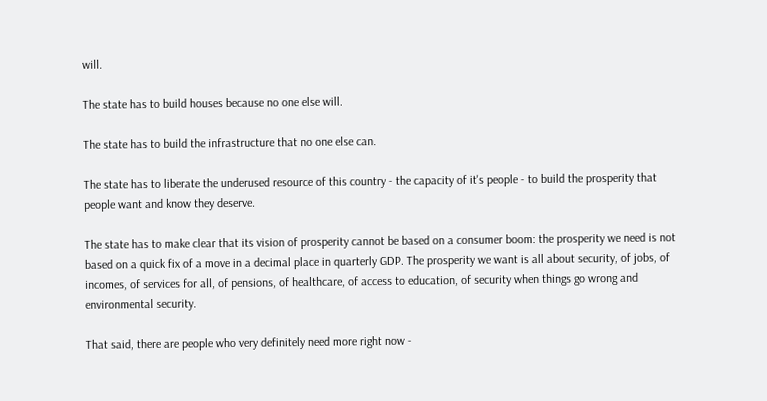will.

The state has to build houses because no one else will.

The state has to build the infrastructure that no one else can.

The state has to liberate the underused resource of this country - the capacity of it's people - to build the prosperity that people want and know they deserve.

The state has to make clear that its vision of prosperity cannot be based on a consumer boom: the prosperity we need is not based on a quick fix of a move in a decimal place in quarterly GDP. The prosperity we want is all about security, of jobs, of incomes, of services for all, of pensions, of healthcare, of access to education, of security when things go wrong and environmental security.

That said, there are people who very definitely need more right now -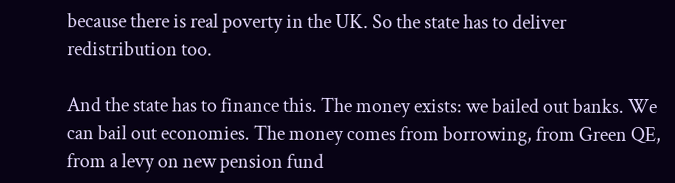because there is real poverty in the UK. So the state has to deliver redistribution too.

And the state has to finance this. The money exists: we bailed out banks. We can bail out economies. The money comes from borrowing, from Green QE, from a levy on new pension fund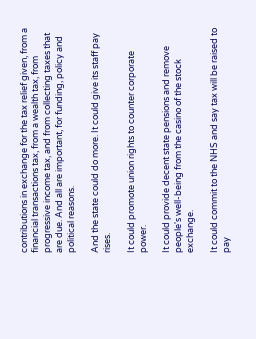contributions in exchange for the tax relief given, from a financial transactions tax, from a wealth tax, from progressive income tax, and from collecting taxes that are due. And all are important, for funding, policy and political reasons.

And the state could do more. It could give its staff pay rises.

It could promote union rights to counter corporate power.

It could provide decent state pensions and remove people's well-being from the casino of the stock exchange.

It could commit to the NHS and say tax will be raised to pay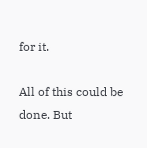for it.

All of this could be done. But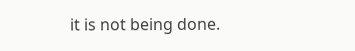it is not being done.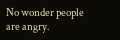No wonder people are angry.